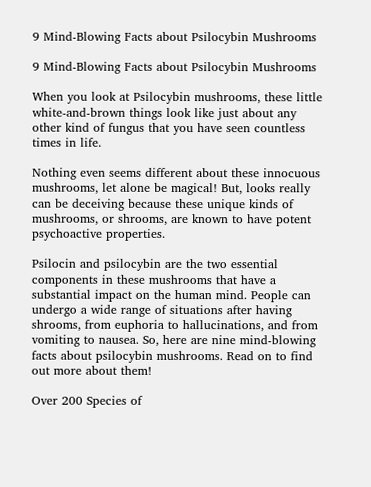9 Mind-Blowing Facts about Psilocybin Mushrooms

9 Mind-Blowing Facts about Psilocybin Mushrooms

When you look at Psilocybin mushrooms, these little white-and-brown things look like just about any other kind of fungus that you have seen countless times in life.

Nothing even seems different about these innocuous mushrooms, let alone be magical! But, looks really can be deceiving because these unique kinds of mushrooms, or shrooms, are known to have potent psychoactive properties.

Psilocin and psilocybin are the two essential components in these mushrooms that have a substantial impact on the human mind. People can undergo a wide range of situations after having shrooms, from euphoria to hallucinations, and from vomiting to nausea. So, here are nine mind-blowing facts about psilocybin mushrooms. Read on to find out more about them!

Over 200 Species of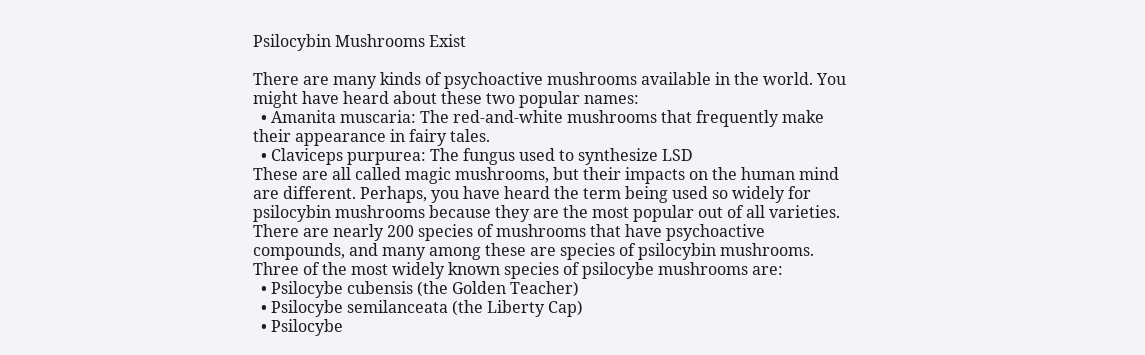Psilocybin Mushrooms Exist

There are many kinds of psychoactive mushrooms available in the world. You might have heard about these two popular names:
  • Amanita muscaria: The red-and-white mushrooms that frequently make their appearance in fairy tales.
  • Claviceps purpurea: The fungus used to synthesize LSD
These are all called magic mushrooms, but their impacts on the human mind are different. Perhaps, you have heard the term being used so widely for psilocybin mushrooms because they are the most popular out of all varieties. There are nearly 200 species of mushrooms that have psychoactive compounds, and many among these are species of psilocybin mushrooms. Three of the most widely known species of psilocybe mushrooms are:
  • Psilocybe cubensis (the Golden Teacher)
  • Psilocybe semilanceata (the Liberty Cap)
  • Psilocybe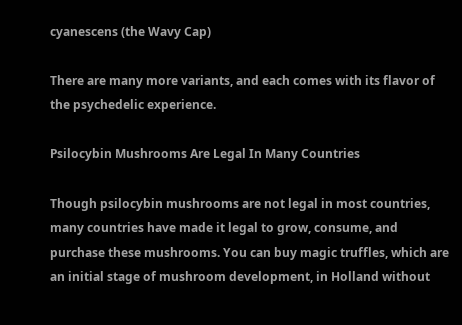cyanescens (the Wavy Cap)

There are many more variants, and each comes with its flavor of the psychedelic experience.

Psilocybin Mushrooms Are Legal In Many Countries

Though psilocybin mushrooms are not legal in most countries, many countries have made it legal to grow, consume, and purchase these mushrooms. You can buy magic truffles, which are an initial stage of mushroom development, in Holland without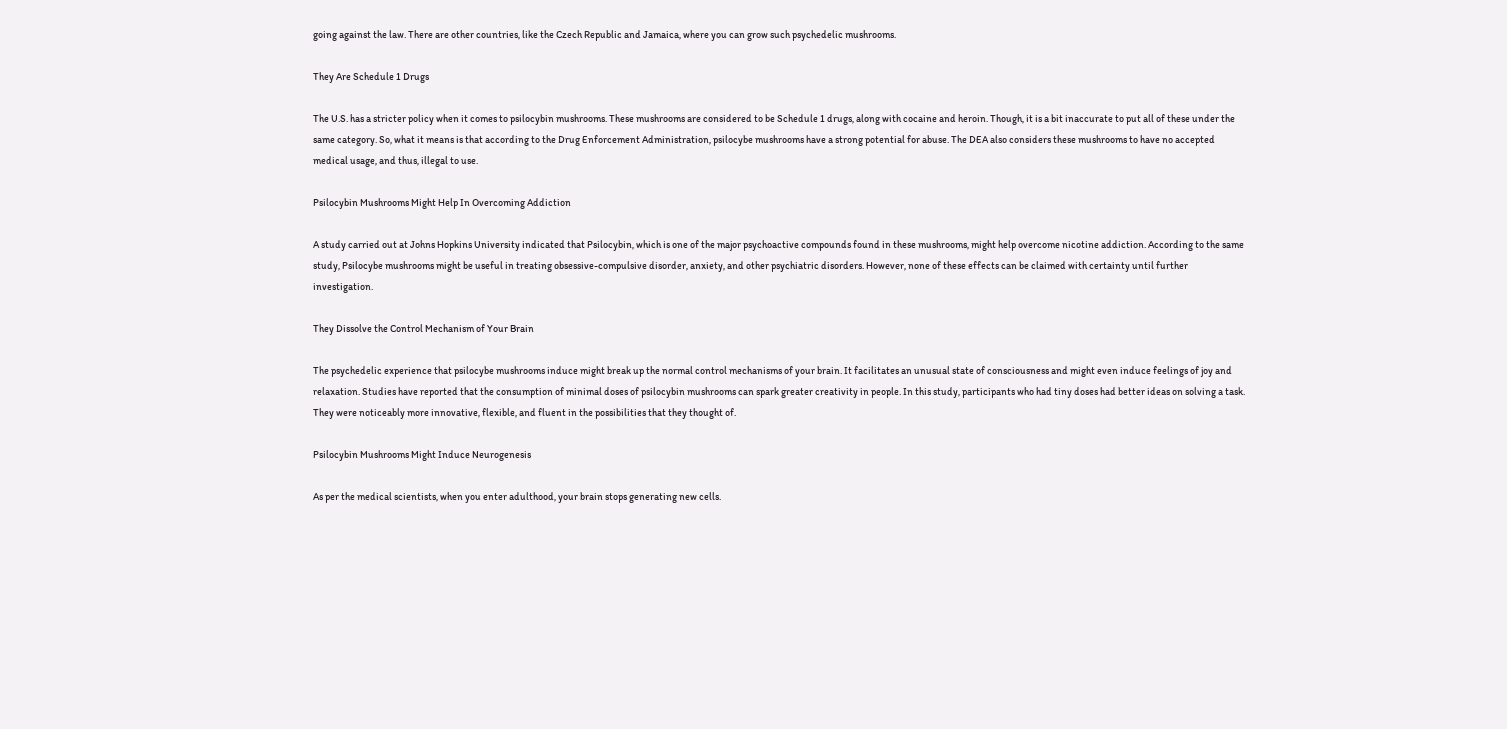going against the law. There are other countries, like the Czech Republic and Jamaica, where you can grow such psychedelic mushrooms.

They Are Schedule 1 Drugs

The U.S. has a stricter policy when it comes to psilocybin mushrooms. These mushrooms are considered to be Schedule 1 drugs, along with cocaine and heroin. Though, it is a bit inaccurate to put all of these under the same category. So, what it means is that according to the Drug Enforcement Administration, psilocybe mushrooms have a strong potential for abuse. The DEA also considers these mushrooms to have no accepted medical usage, and thus, illegal to use.

Psilocybin Mushrooms Might Help In Overcoming Addiction

A study carried out at Johns Hopkins University indicated that Psilocybin, which is one of the major psychoactive compounds found in these mushrooms, might help overcome nicotine addiction. According to the same study, Psilocybe mushrooms might be useful in treating obsessive-compulsive disorder, anxiety, and other psychiatric disorders. However, none of these effects can be claimed with certainty until further investigation.

They Dissolve the Control Mechanism of Your Brain

The psychedelic experience that psilocybe mushrooms induce might break up the normal control mechanisms of your brain. It facilitates an unusual state of consciousness and might even induce feelings of joy and relaxation. Studies have reported that the consumption of minimal doses of psilocybin mushrooms can spark greater creativity in people. In this study, participants who had tiny doses had better ideas on solving a task. They were noticeably more innovative, flexible, and fluent in the possibilities that they thought of.

Psilocybin Mushrooms Might Induce Neurogenesis

As per the medical scientists, when you enter adulthood, your brain stops generating new cells.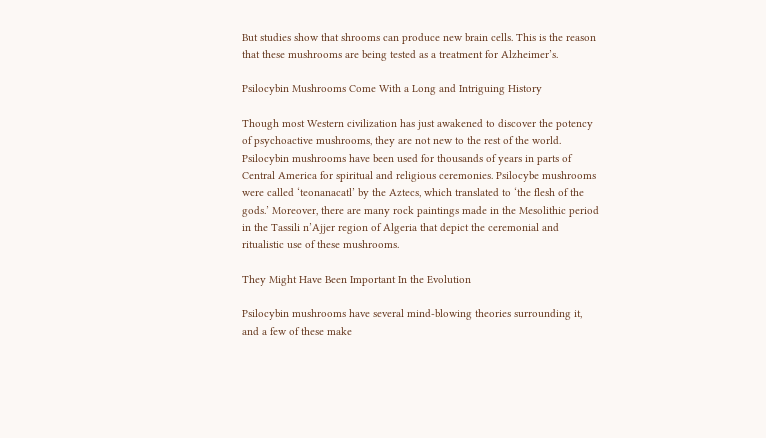But studies show that shrooms can produce new brain cells. This is the reason that these mushrooms are being tested as a treatment for Alzheimer’s.

Psilocybin Mushrooms Come With a Long and Intriguing History

Though most Western civilization has just awakened to discover the potency of psychoactive mushrooms, they are not new to the rest of the world. Psilocybin mushrooms have been used for thousands of years in parts of Central America for spiritual and religious ceremonies. Psilocybe mushrooms were called ‘teonanacatl’ by the Aztecs, which translated to ‘the flesh of the gods.’ Moreover, there are many rock paintings made in the Mesolithic period in the Tassili n’Ajjer region of Algeria that depict the ceremonial and ritualistic use of these mushrooms.

They Might Have Been Important In the Evolution

Psilocybin mushrooms have several mind-blowing theories surrounding it, and a few of these make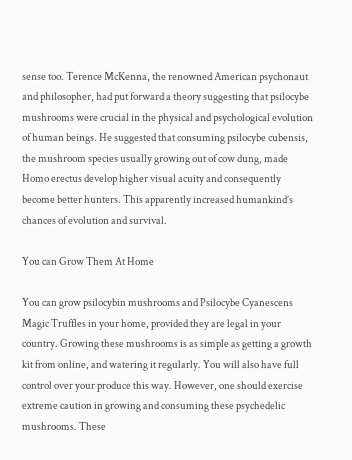sense too. Terence McKenna, the renowned American psychonaut and philosopher, had put forward a theory suggesting that psilocybe mushrooms were crucial in the physical and psychological evolution of human beings. He suggested that consuming psilocybe cubensis, the mushroom species usually growing out of cow dung, made Homo erectus develop higher visual acuity and consequently become better hunters. This apparently increased humankind’s chances of evolution and survival.

You can Grow Them At Home

You can grow psilocybin mushrooms and Psilocybe Cyanescens Magic Truffles in your home, provided they are legal in your country. Growing these mushrooms is as simple as getting a growth kit from online, and watering it regularly. You will also have full control over your produce this way. However, one should exercise extreme caution in growing and consuming these psychedelic mushrooms. These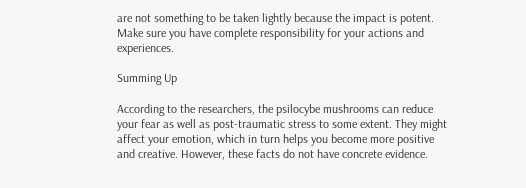are not something to be taken lightly because the impact is potent. Make sure you have complete responsibility for your actions and experiences.

Summing Up

According to the researchers, the psilocybe mushrooms can reduce your fear as well as post-traumatic stress to some extent. They might affect your emotion, which in turn helps you become more positive and creative. However, these facts do not have concrete evidence.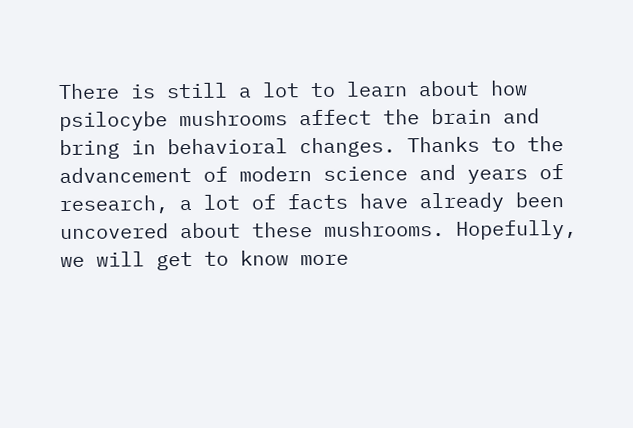There is still a lot to learn about how psilocybe mushrooms affect the brain and bring in behavioral changes. Thanks to the advancement of modern science and years of research, a lot of facts have already been uncovered about these mushrooms. Hopefully, we will get to know more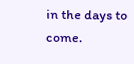in the days to come.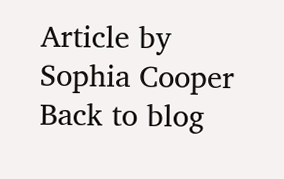Article by Sophia Cooper
Back to blog